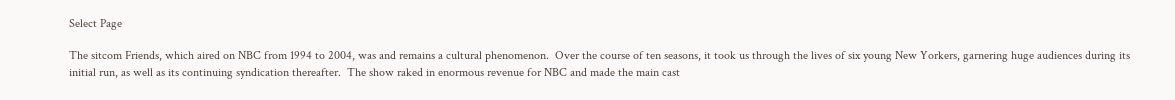Select Page

The sitcom Friends, which aired on NBC from 1994 to 2004, was and remains a cultural phenomenon.  Over the course of ten seasons, it took us through the lives of six young New Yorkers, garnering huge audiences during its initial run, as well as its continuing syndication thereafter.  The show raked in enormous revenue for NBC and made the main cast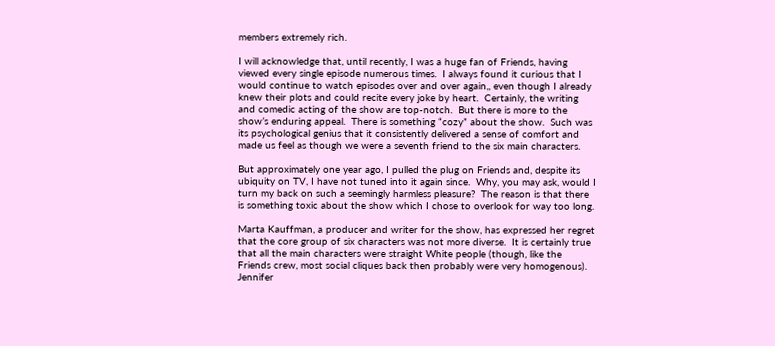members extremely rich.

I will acknowledge that, until recently, I was a huge fan of Friends, having viewed every single episode numerous times.  I always found it curious that I would continue to watch episodes over and over again,, even though I already knew their plots and could recite every joke by heart.  Certainly, the writing and comedic acting of the show are top-notch.  But there is more to the show’s enduring appeal.  There is something “cozy” about the show.  Such was its psychological genius that it consistently delivered a sense of comfort and made us feel as though we were a seventh friend to the six main characters.

But approximately one year ago, I pulled the plug on Friends and, despite its ubiquity on TV, I have not tuned into it again since.  Why, you may ask, would I turn my back on such a seemingly harmless pleasure?  The reason is that there is something toxic about the show which I chose to overlook for way too long.

Marta Kauffman, a producer and writer for the show, has expressed her regret that the core group of six characters was not more diverse.  It is certainly true that all the main characters were straight White people (though, like the Friends crew, most social cliques back then probably were very homogenous).  Jennifer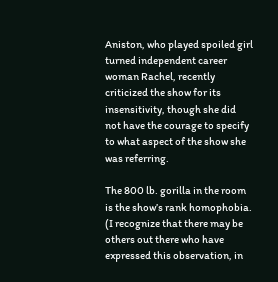Aniston, who played spoiled girl turned independent career woman Rachel, recently criticized the show for its insensitivity, though she did not have the courage to specify to what aspect of the show she was referring.

The 800 lb. gorilla in the room is the show’s rank homophobia.  (I recognize that there may be others out there who have expressed this observation, in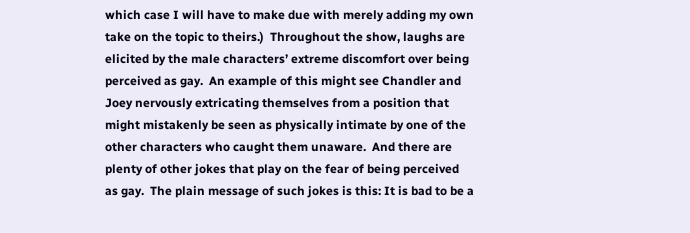which case I will have to make due with merely adding my own take on the topic to theirs.)  Throughout the show, laughs are elicited by the male characters’ extreme discomfort over being perceived as gay.  An example of this might see Chandler and Joey nervously extricating themselves from a position that might mistakenly be seen as physically intimate by one of the other characters who caught them unaware.  And there are plenty of other jokes that play on the fear of being perceived as gay.  The plain message of such jokes is this: It is bad to be a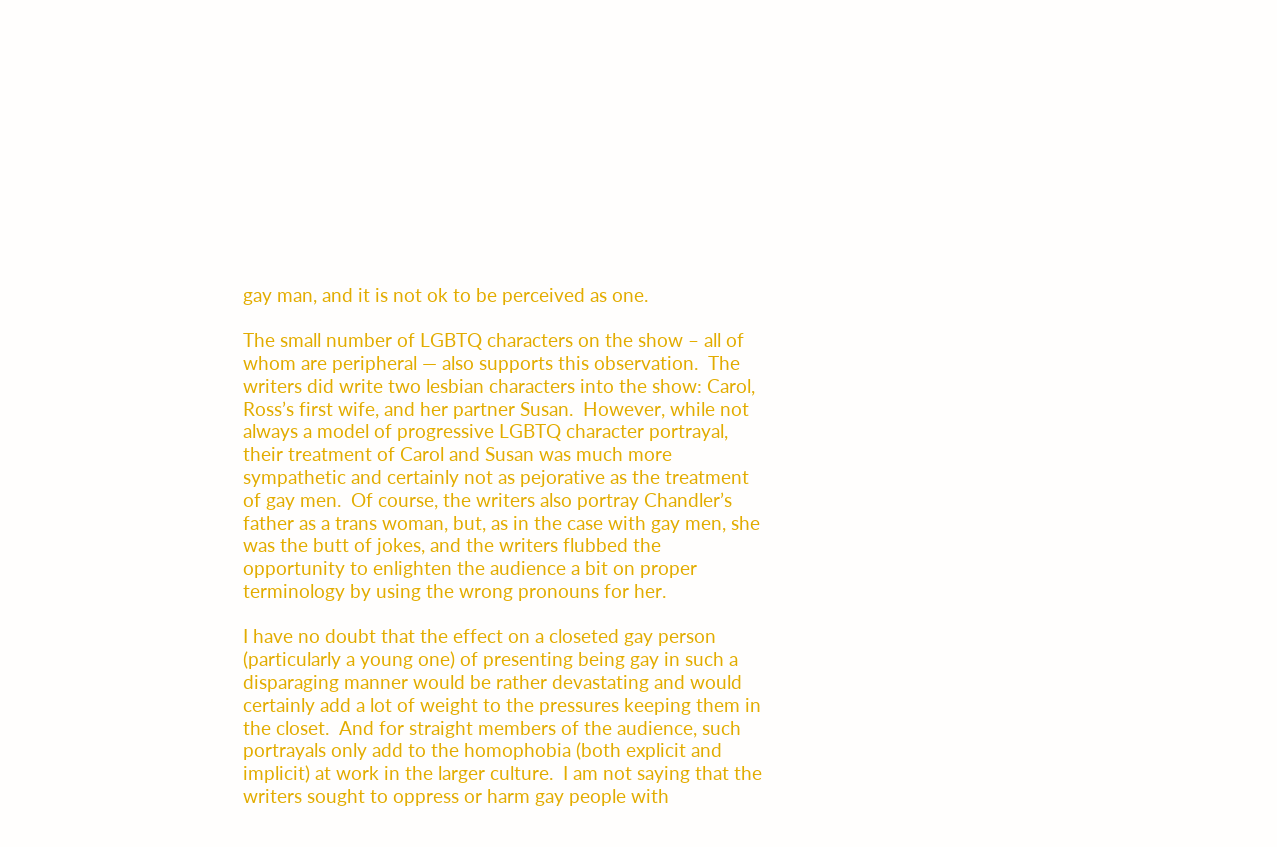gay man, and it is not ok to be perceived as one.

The small number of LGBTQ characters on the show – all of whom are peripheral — also supports this observation.  The writers did write two lesbian characters into the show: Carol, Ross’s first wife, and her partner Susan.  However, while not always a model of progressive LGBTQ character portrayal, their treatment of Carol and Susan was much more sympathetic and certainly not as pejorative as the treatment of gay men.  Of course, the writers also portray Chandler’s father as a trans woman, but, as in the case with gay men, she was the butt of jokes, and the writers flubbed the opportunity to enlighten the audience a bit on proper terminology by using the wrong pronouns for her.

I have no doubt that the effect on a closeted gay person (particularly a young one) of presenting being gay in such a disparaging manner would be rather devastating and would certainly add a lot of weight to the pressures keeping them in the closet.  And for straight members of the audience, such portrayals only add to the homophobia (both explicit and implicit) at work in the larger culture.  I am not saying that the writers sought to oppress or harm gay people with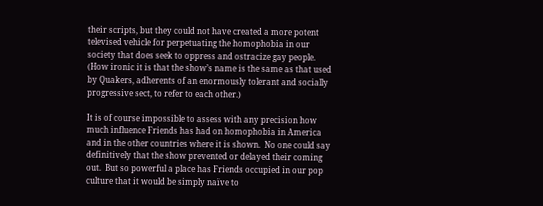their scripts, but they could not have created a more potent televised vehicle for perpetuating the homophobia in our society that does seek to oppress and ostracize gay people.  (How ironic it is that the show’s name is the same as that used by Quakers, adherents of an enormously tolerant and socially progressive sect, to refer to each other.)

It is of course impossible to assess with any precision how much influence Friends has had on homophobia in America and in the other countries where it is shown.  No one could say definitively that the show prevented or delayed their coming out.  But so powerful a place has Friends occupied in our pop culture that it would be simply naïve to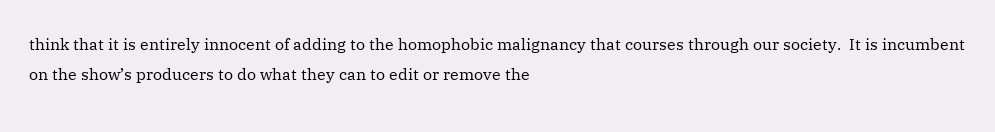think that it is entirely innocent of adding to the homophobic malignancy that courses through our society.  It is incumbent on the show’s producers to do what they can to edit or remove the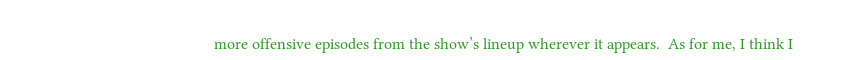more offensive episodes from the show’s lineup wherever it appears.  As for me, I think I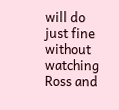will do just fine without watching Ross and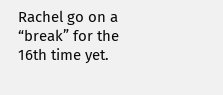Rachel go on a “break” for the 16th time yet.